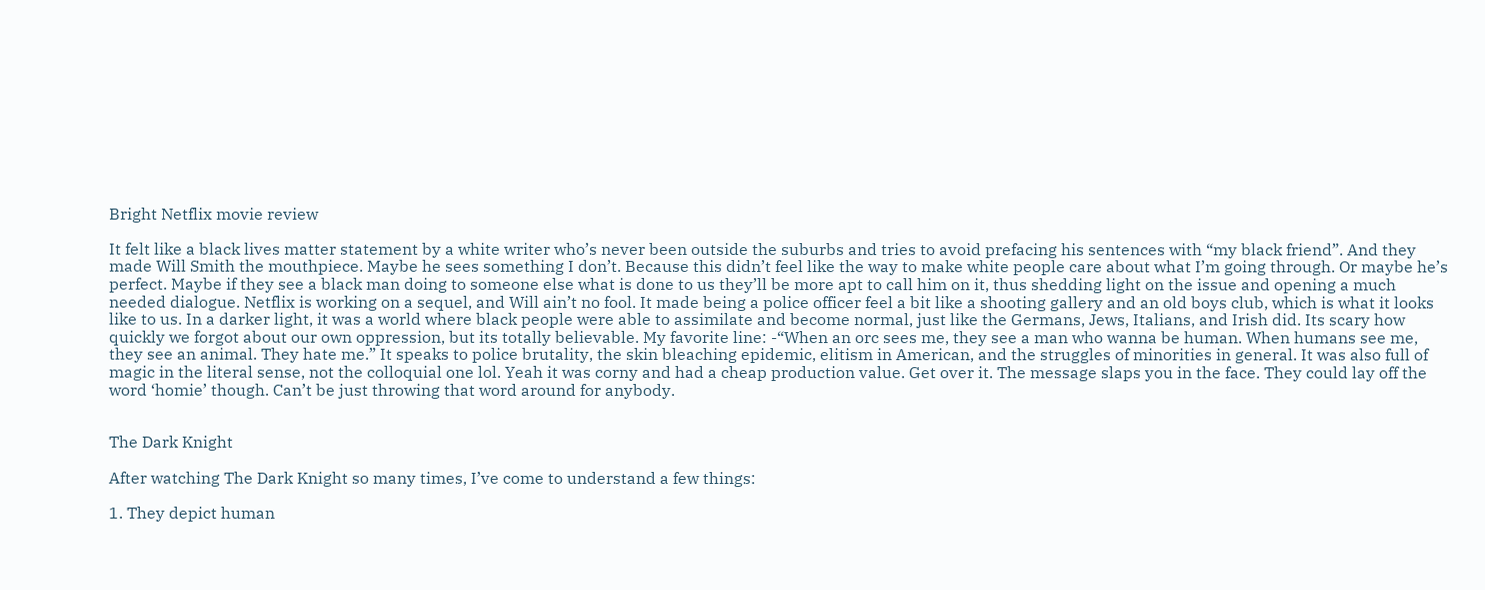Bright Netflix movie review

It felt like a black lives matter statement by a white writer who’s never been outside the suburbs and tries to avoid prefacing his sentences with “my black friend”. And they made Will Smith the mouthpiece. Maybe he sees something I don’t. Because this didn’t feel like the way to make white people care about what I’m going through. Or maybe he’s perfect. Maybe if they see a black man doing to someone else what is done to us they’ll be more apt to call him on it, thus shedding light on the issue and opening a much needed dialogue. Netflix is working on a sequel, and Will ain’t no fool. It made being a police officer feel a bit like a shooting gallery and an old boys club, which is what it looks like to us. In a darker light, it was a world where black people were able to assimilate and become normal, just like the Germans, Jews, Italians, and Irish did. Its scary how quickly we forgot about our own oppression, but its totally believable. My favorite line: -“When an orc sees me, they see a man who wanna be human. When humans see me, they see an animal. They hate me.” It speaks to police brutality, the skin bleaching epidemic, elitism in American, and the struggles of minorities in general. It was also full of magic in the literal sense, not the colloquial one lol. Yeah it was corny and had a cheap production value. Get over it. The message slaps you in the face. They could lay off the word ‘homie’ though. Can’t be just throwing that word around for anybody.


The Dark Knight

After watching The Dark Knight so many times, I’ve come to understand a few things:

1. They depict human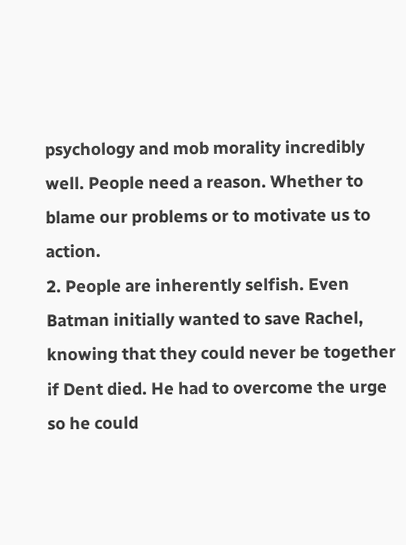psychology and mob morality incredibly well. People need a reason. Whether to blame our problems or to motivate us to action.
2. People are inherently selfish. Even Batman initially wanted to save Rachel, knowing that they could never be together if Dent died. He had to overcome the urge so he could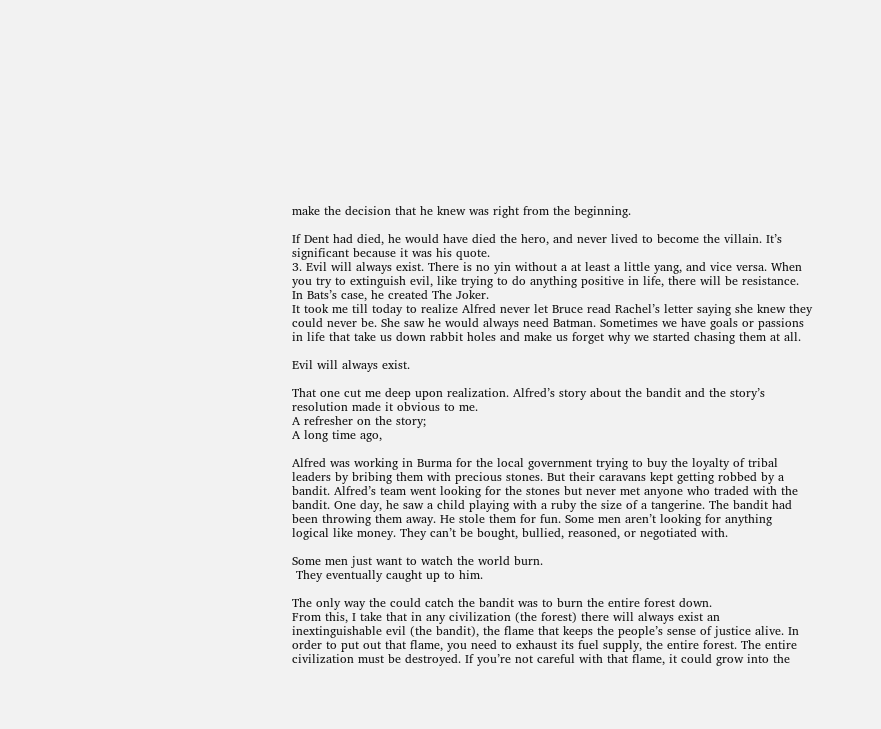make the decision that he knew was right from the beginning.

If Dent had died, he would have died the hero, and never lived to become the villain. It’s significant because it was his quote.
3. Evil will always exist. There is no yin without a at least a little yang, and vice versa. When you try to extinguish evil, like trying to do anything positive in life, there will be resistance. In Bats’s case, he created The Joker.
It took me till today to realize Alfred never let Bruce read Rachel’s letter saying she knew they could never be. She saw he would always need Batman. Sometimes we have goals or passions in life that take us down rabbit holes and make us forget why we started chasing them at all.

Evil will always exist.

That one cut me deep upon realization. Alfred’s story about the bandit and the story’s resolution made it obvious to me.
A refresher on the story;
A long time ago,

Alfred was working in Burma for the local government trying to buy the loyalty of tribal leaders by bribing them with precious stones. But their caravans kept getting robbed by a bandit. Alfred’s team went looking for the stones but never met anyone who traded with the bandit. One day, he saw a child playing with a ruby the size of a tangerine. The bandit had been throwing them away. He stole them for fun. Some men aren’t looking for anything logical like money. They can’t be bought, bullied, reasoned, or negotiated with.

Some men just want to watch the world burn.
 They eventually caught up to him.

The only way the could catch the bandit was to burn the entire forest down.
From this, I take that in any civilization (the forest) there will always exist an inextinguishable evil (the bandit), the flame that keeps the people’s sense of justice alive. In order to put out that flame, you need to exhaust its fuel supply, the entire forest. The entire civilization must be destroyed. If you’re not careful with that flame, it could grow into the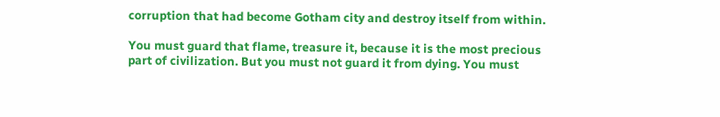corruption that had become Gotham city and destroy itself from within.

You must guard that flame, treasure it, because it is the most precious part of civilization. But you must not guard it from dying. You must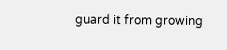guard it from growing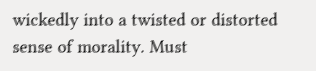wickedly into a twisted or distorted sense of morality. Must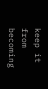keep it from becoming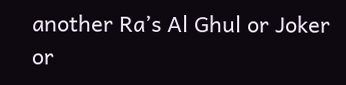another Ra’s Al Ghul or Joker or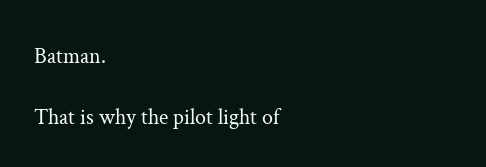Batman.

That is why the pilot light of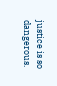justice is so dangerous.